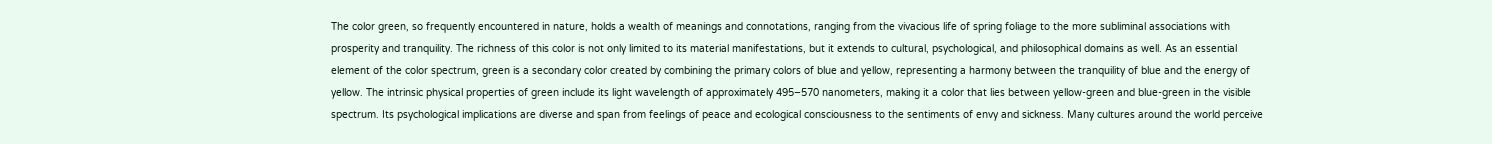The color green, so frequently encountered in nature, holds a wealth of meanings and connotations, ranging from the vivacious life of spring foliage to the more subliminal associations with prosperity and tranquility. The richness of this color is not only limited to its material manifestations, but it extends to cultural, psychological, and philosophical domains as well. As an essential element of the color spectrum, green is a secondary color created by combining the primary colors of blue and yellow, representing a harmony between the tranquility of blue and the energy of yellow. The intrinsic physical properties of green include its light wavelength of approximately 495–570 nanometers, making it a color that lies between yellow-green and blue-green in the visible spectrum. Its psychological implications are diverse and span from feelings of peace and ecological consciousness to the sentiments of envy and sickness. Many cultures around the world perceive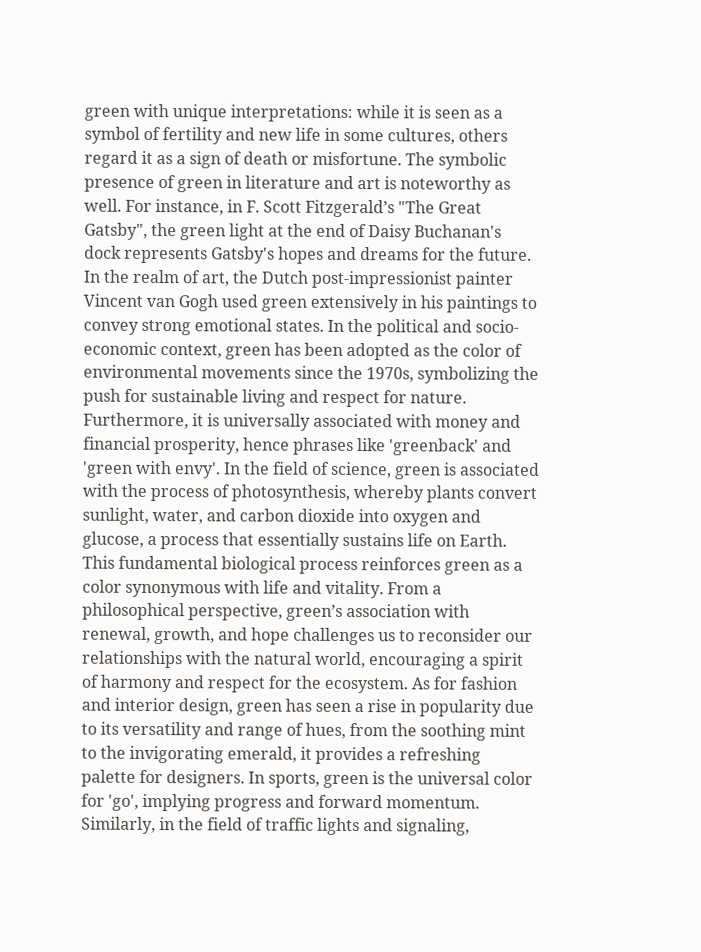green with unique interpretations: while it is seen as a symbol of fertility and new life in some cultures, others regard it as a sign of death or misfortune. The symbolic presence of green in literature and art is noteworthy as well. For instance, in F. Scott Fitzgerald’s "The Great Gatsby", the green light at the end of Daisy Buchanan's dock represents Gatsby's hopes and dreams for the future. In the realm of art, the Dutch post-impressionist painter Vincent van Gogh used green extensively in his paintings to convey strong emotional states. In the political and socio-economic context, green has been adopted as the color of environmental movements since the 1970s, symbolizing the push for sustainable living and respect for nature. Furthermore, it is universally associated with money and financial prosperity, hence phrases like 'greenback' and 'green with envy'. In the field of science, green is associated with the process of photosynthesis, whereby plants convert sunlight, water, and carbon dioxide into oxygen and glucose, a process that essentially sustains life on Earth. This fundamental biological process reinforces green as a color synonymous with life and vitality. From a philosophical perspective, green’s association with renewal, growth, and hope challenges us to reconsider our relationships with the natural world, encouraging a spirit of harmony and respect for the ecosystem. As for fashion and interior design, green has seen a rise in popularity due to its versatility and range of hues, from the soothing mint to the invigorating emerald, it provides a refreshing palette for designers. In sports, green is the universal color for 'go', implying progress and forward momentum. Similarly, in the field of traffic lights and signaling,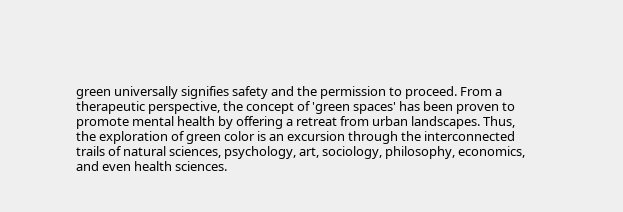green universally signifies safety and the permission to proceed. From a therapeutic perspective, the concept of 'green spaces' has been proven to promote mental health by offering a retreat from urban landscapes. Thus, the exploration of green color is an excursion through the interconnected trails of natural sciences, psychology, art, sociology, philosophy, economics, and even health sciences.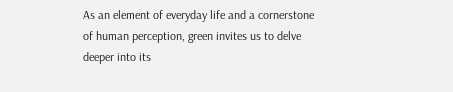As an element of everyday life and a cornerstone of human perception, green invites us to delve deeper into its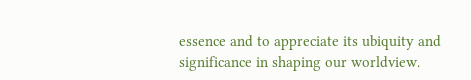essence and to appreciate its ubiquity and significance in shaping our worldview.